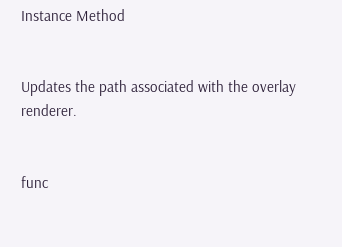Instance Method


Updates the path associated with the overlay renderer.


func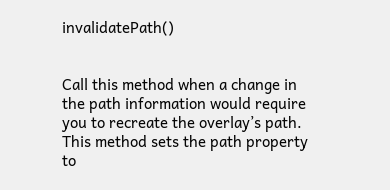invalidatePath()


Call this method when a change in the path information would require you to recreate the overlay’s path. This method sets the path property to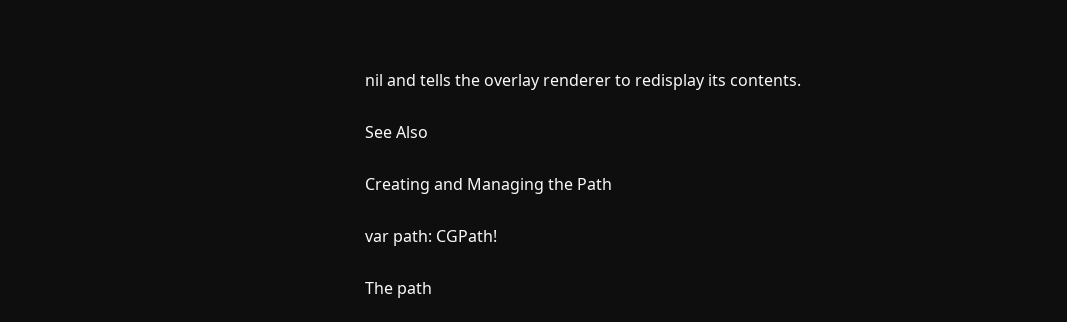nil and tells the overlay renderer to redisplay its contents.

See Also

Creating and Managing the Path

var path: CGPath!

The path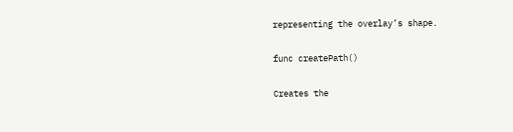representing the overlay’s shape.

func createPath()

Creates the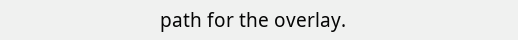path for the overlay.